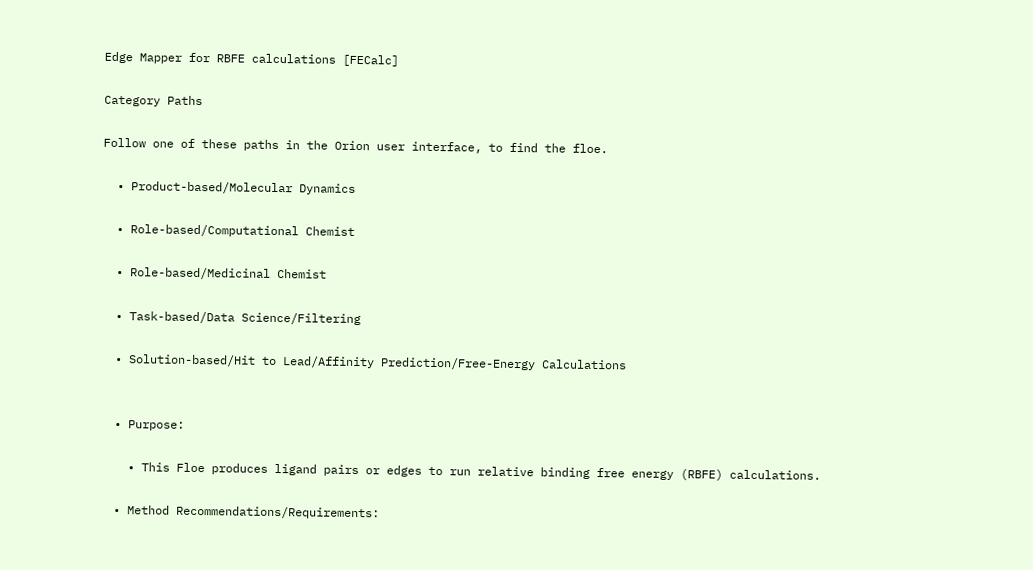Edge Mapper for RBFE calculations [FECalc]

Category Paths

Follow one of these paths in the Orion user interface, to find the floe.

  • Product-based/Molecular Dynamics

  • Role-based/Computational Chemist

  • Role-based/Medicinal Chemist

  • Task-based/Data Science/Filtering

  • Solution-based/Hit to Lead/Affinity Prediction/Free-Energy Calculations


  • Purpose:

    • This Floe produces ligand pairs or edges to run relative binding free energy (RBFE) calculations.

  • Method Recommendations/Requirements: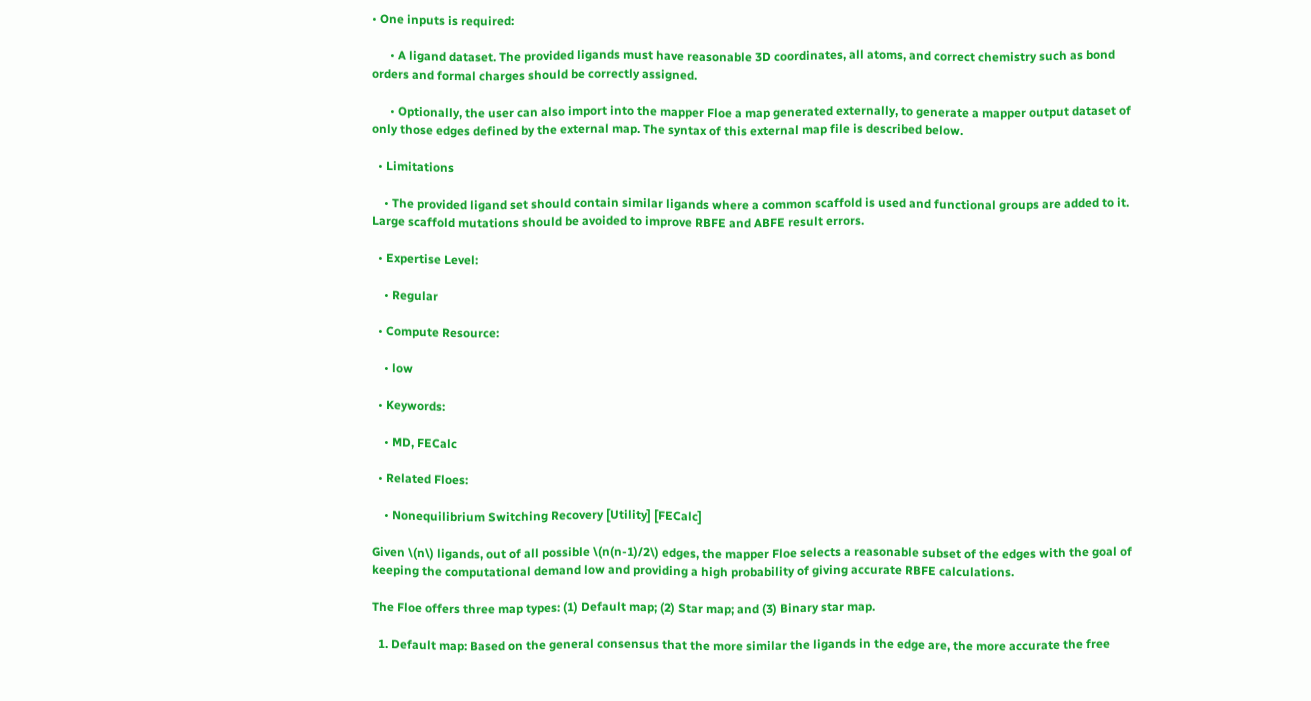• One inputs is required:

      • A ligand dataset. The provided ligands must have reasonable 3D coordinates, all atoms, and correct chemistry such as bond orders and formal charges should be correctly assigned.

      • Optionally, the user can also import into the mapper Floe a map generated externally, to generate a mapper output dataset of only those edges defined by the external map. The syntax of this external map file is described below.

  • Limitations

    • The provided ligand set should contain similar ligands where a common scaffold is used and functional groups are added to it. Large scaffold mutations should be avoided to improve RBFE and ABFE result errors.

  • Expertise Level:

    • Regular

  • Compute Resource:

    • low

  • Keywords:

    • MD, FECalc

  • Related Floes:

    • Nonequilibrium Switching Recovery [Utility] [FECalc]

Given \(n\) ligands, out of all possible \(n(n-1)/2\) edges, the mapper Floe selects a reasonable subset of the edges with the goal of keeping the computational demand low and providing a high probability of giving accurate RBFE calculations.

The Floe offers three map types: (1) Default map; (2) Star map; and (3) Binary star map.

  1. Default map: Based on the general consensus that the more similar the ligands in the edge are, the more accurate the free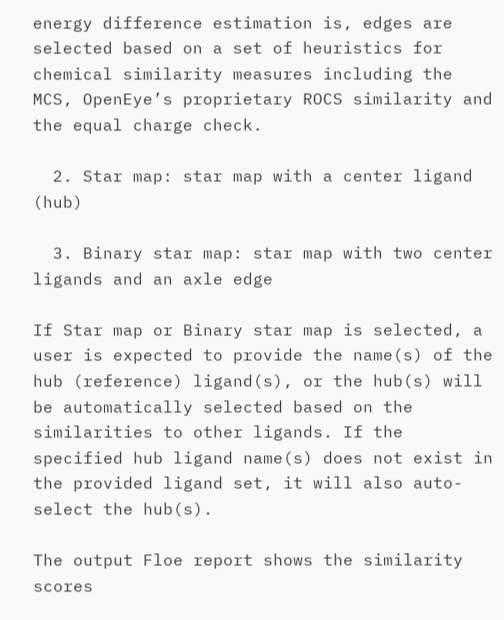energy difference estimation is, edges are selected based on a set of heuristics for chemical similarity measures including the MCS, OpenEye’s proprietary ROCS similarity and the equal charge check.

  2. Star map: star map with a center ligand (hub)

  3. Binary star map: star map with two center ligands and an axle edge

If Star map or Binary star map is selected, a user is expected to provide the name(s) of the hub (reference) ligand(s), or the hub(s) will be automatically selected based on the similarities to other ligands. If the specified hub ligand name(s) does not exist in the provided ligand set, it will also auto-select the hub(s).

The output Floe report shows the similarity scores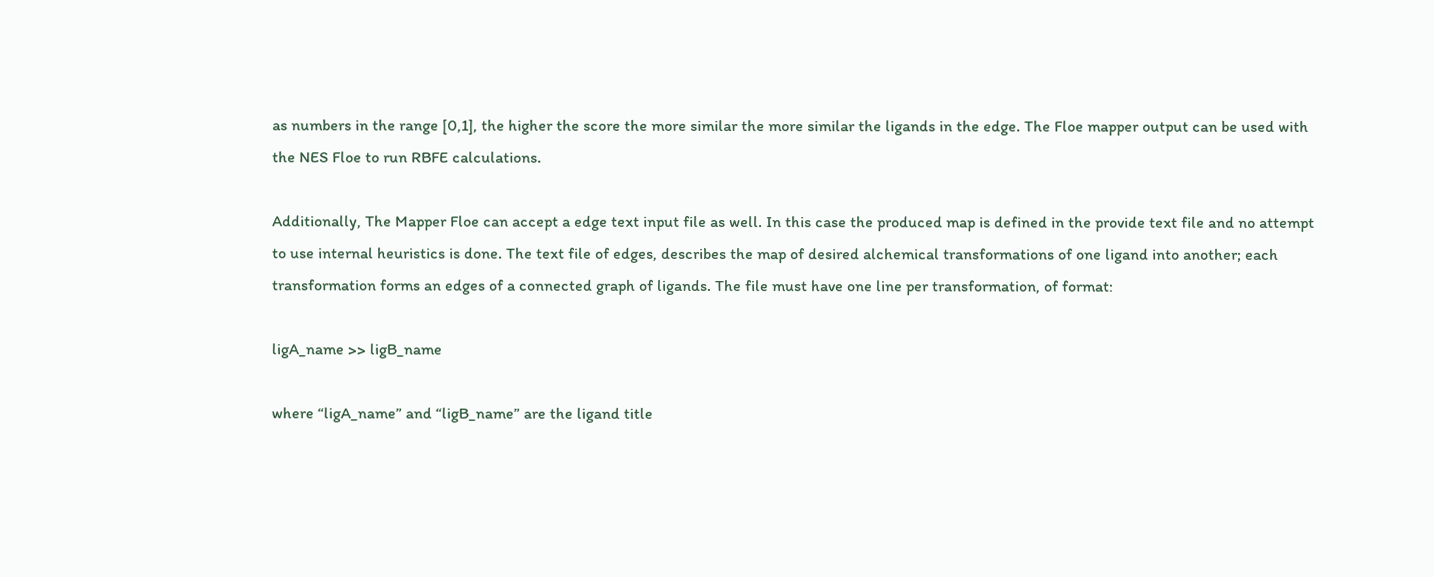as numbers in the range [0,1], the higher the score the more similar the more similar the ligands in the edge. The Floe mapper output can be used with the NES Floe to run RBFE calculations.

Additionally, The Mapper Floe can accept a edge text input file as well. In this case the produced map is defined in the provide text file and no attempt to use internal heuristics is done. The text file of edges, describes the map of desired alchemical transformations of one ligand into another; each transformation forms an edges of a connected graph of ligands. The file must have one line per transformation, of format:

ligA_name >> ligB_name

where “ligA_name” and “ligB_name” are the ligand title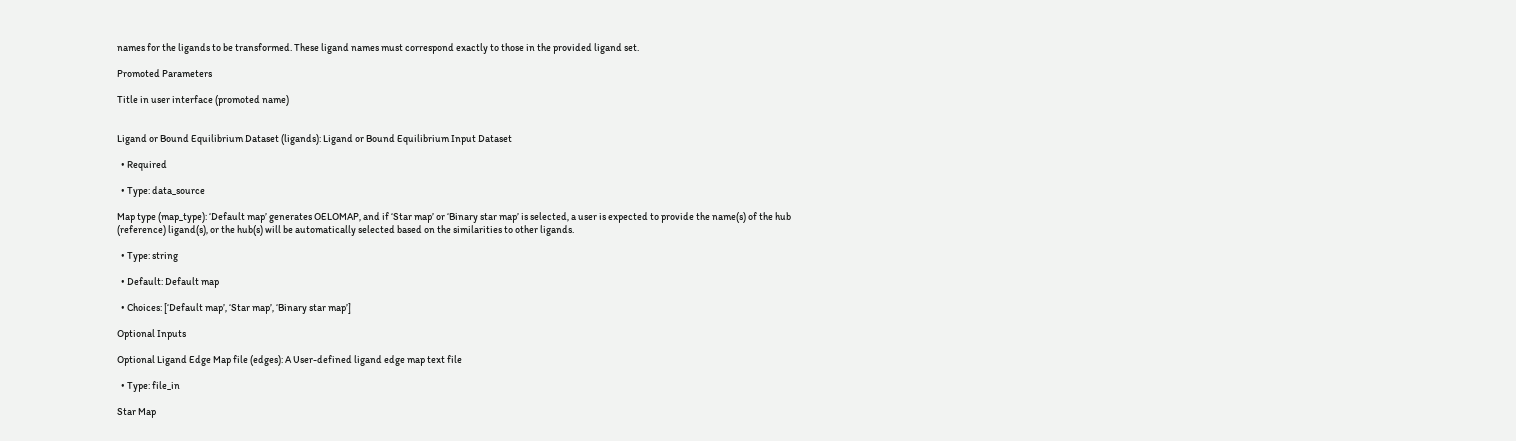names for the ligands to be transformed. These ligand names must correspond exactly to those in the provided ligand set.

Promoted Parameters

Title in user interface (promoted name)


Ligand or Bound Equilibrium Dataset (ligands): Ligand or Bound Equilibrium Input Dataset

  • Required

  • Type: data_source

Map type (map_type): ‘Default map’ generates OELOMAP, and if ‘Star map’ or ‘Binary star map’ is selected, a user is expected to provide the name(s) of the hub (reference) ligand(s), or the hub(s) will be automatically selected based on the similarities to other ligands.

  • Type: string

  • Default: Default map

  • Choices: [‘Default map’, ‘Star map’, ‘Binary star map’]

Optional Inputs

Optional Ligand Edge Map file (edges): A User-defined ligand edge map text file

  • Type: file_in

Star Map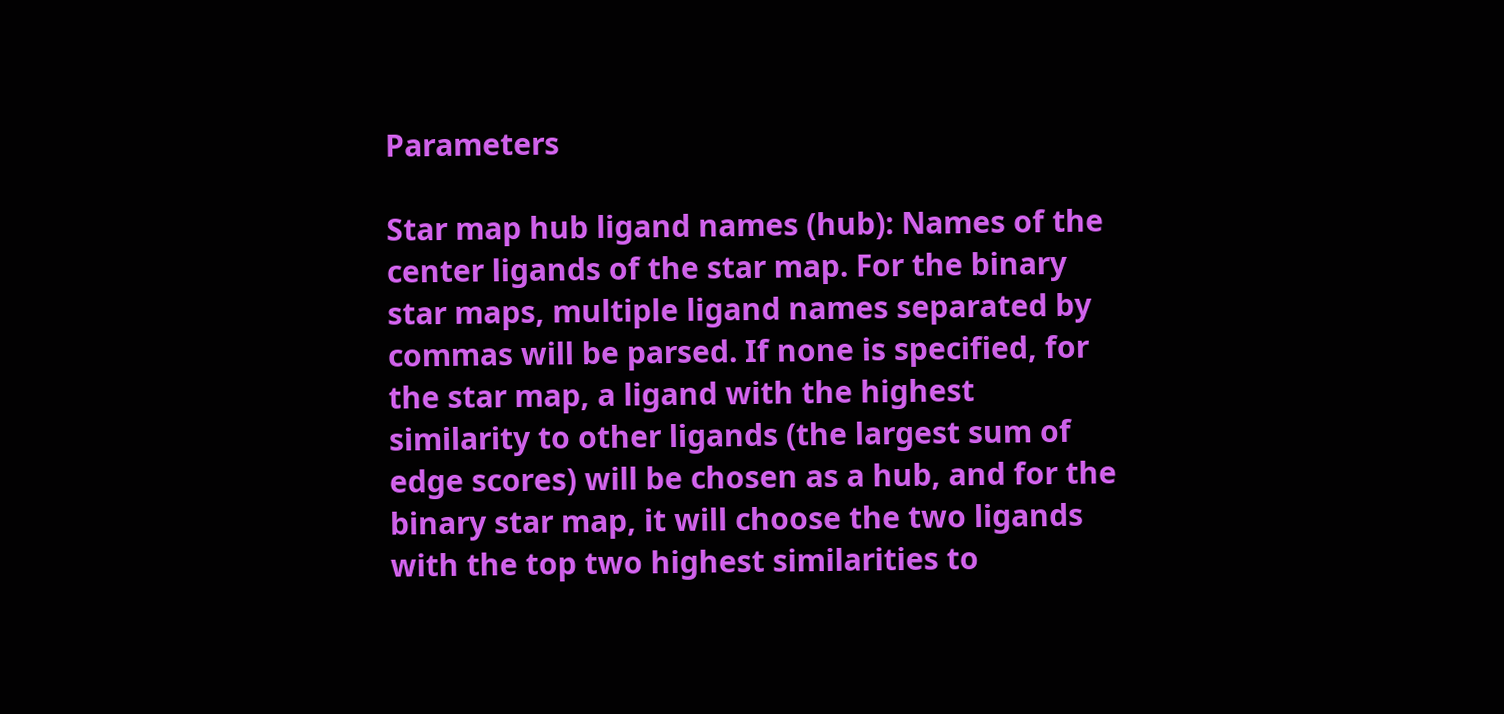Parameters

Star map hub ligand names (hub): Names of the center ligands of the star map. For the binary star maps, multiple ligand names separated by commas will be parsed. If none is specified, for the star map, a ligand with the highest similarity to other ligands (the largest sum of edge scores) will be chosen as a hub, and for the binary star map, it will choose the two ligands with the top two highest similarities to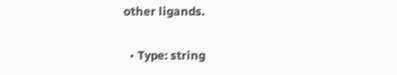other ligands.

  • Type: string